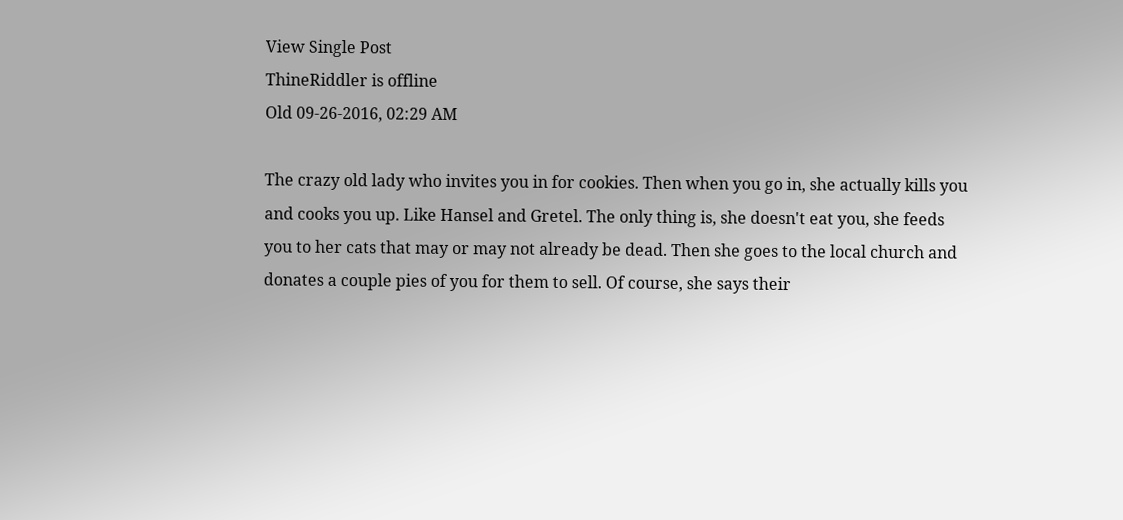View Single Post
ThineRiddler is offline
Old 09-26-2016, 02:29 AM

The crazy old lady who invites you in for cookies. Then when you go in, she actually kills you and cooks you up. Like Hansel and Gretel. The only thing is, she doesn't eat you, she feeds you to her cats that may or may not already be dead. Then she goes to the local church and donates a couple pies of you for them to sell. Of course, she says their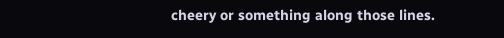cheery or something along those lines.